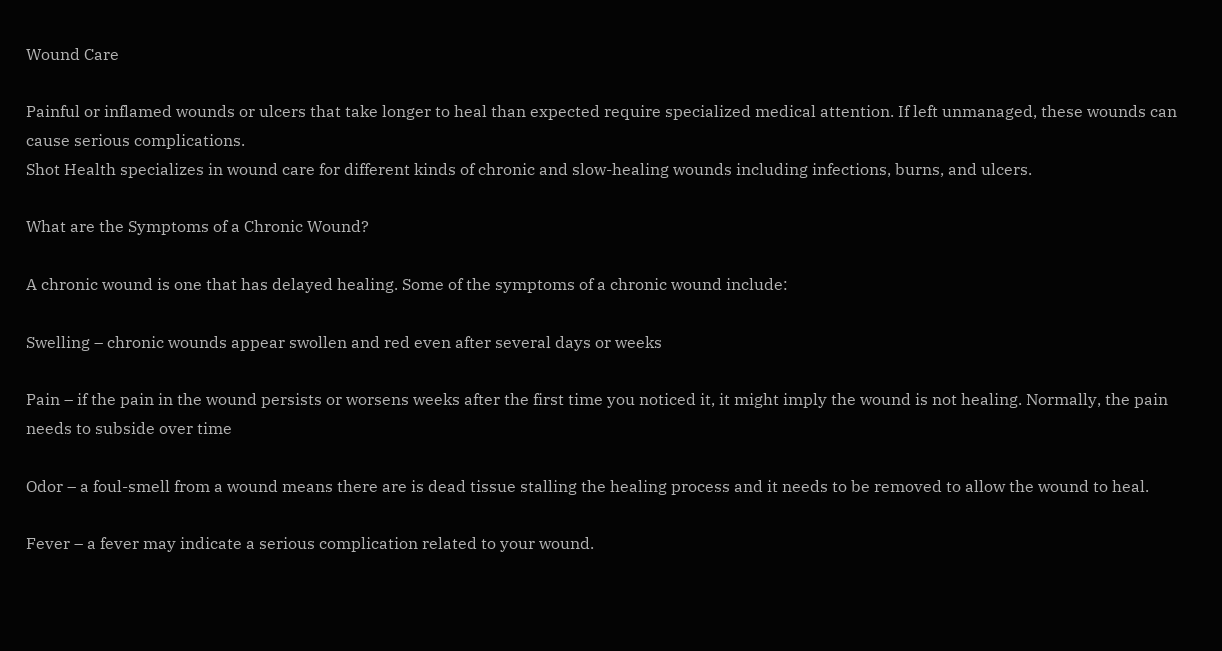Wound Care

Painful or inflamed wounds or ulcers that take longer to heal than expected require specialized medical attention. If left unmanaged, these wounds can cause serious complications.
Shot Health specializes in wound care for different kinds of chronic and slow-healing wounds including infections, burns, and ulcers.

What are the Symptoms of a Chronic Wound?

A chronic wound is one that has delayed healing. Some of the symptoms of a chronic wound include:

Swelling – chronic wounds appear swollen and red even after several days or weeks

Pain – if the pain in the wound persists or worsens weeks after the first time you noticed it, it might imply the wound is not healing. Normally, the pain needs to subside over time

Odor – a foul-smell from a wound means there are is dead tissue stalling the healing process and it needs to be removed to allow the wound to heal.

Fever – a fever may indicate a serious complication related to your wound.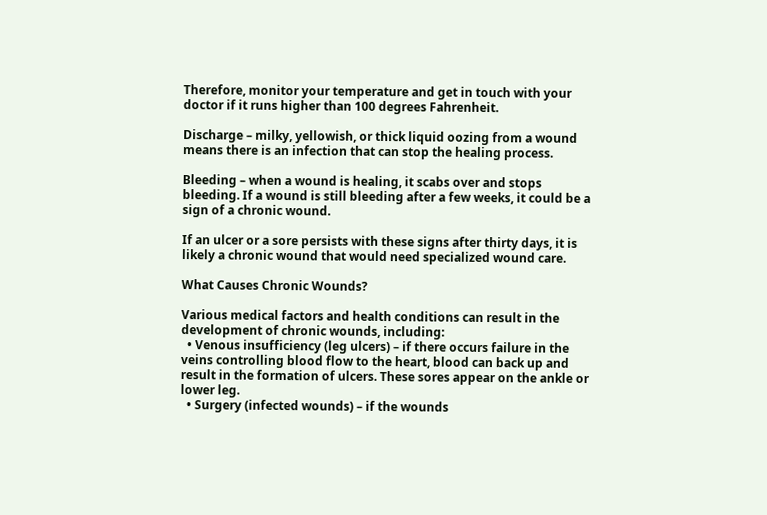Therefore, monitor your temperature and get in touch with your doctor if it runs higher than 100 degrees Fahrenheit.

Discharge – milky, yellowish, or thick liquid oozing from a wound means there is an infection that can stop the healing process.

Bleeding – when a wound is healing, it scabs over and stops bleeding. If a wound is still bleeding after a few weeks, it could be a sign of a chronic wound.

If an ulcer or a sore persists with these signs after thirty days, it is likely a chronic wound that would need specialized wound care.

What Causes Chronic Wounds?

Various medical factors and health conditions can result in the development of chronic wounds, including:
  • Venous insufficiency (leg ulcers) – if there occurs failure in the veins controlling blood flow to the heart, blood can back up and result in the formation of ulcers. These sores appear on the ankle or lower leg.
  • Surgery (infected wounds) – if the wounds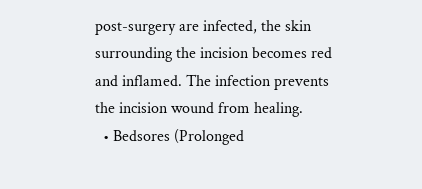post-surgery are infected, the skin surrounding the incision becomes red and inflamed. The infection prevents the incision wound from healing.
  • Bedsores (Prolonged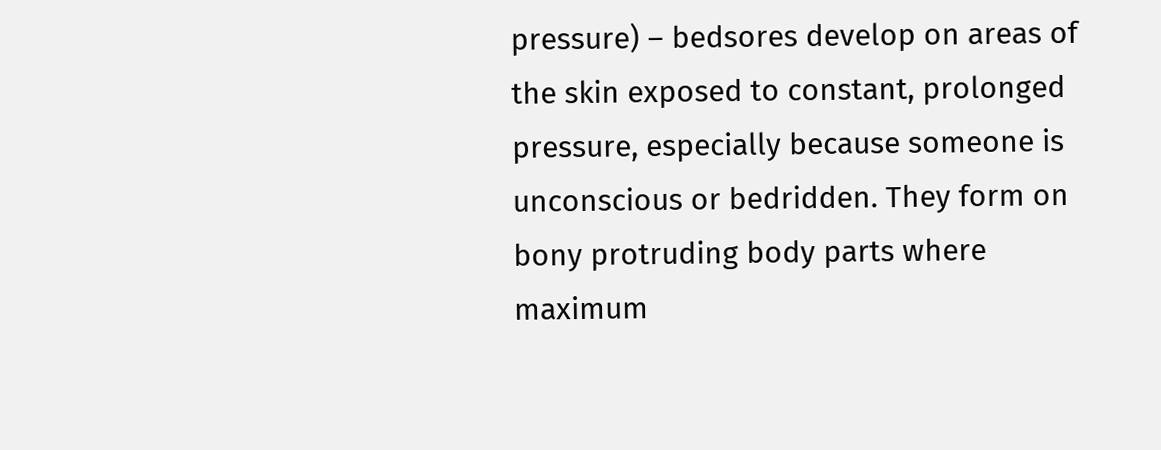pressure) – bedsores develop on areas of the skin exposed to constant, prolonged pressure, especially because someone is unconscious or bedridden. They form on bony protruding body parts where maximum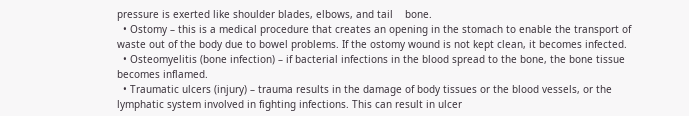pressure is exerted like shoulder blades, elbows, and tail    bone.
  • Ostomy – this is a medical procedure that creates an opening in the stomach to enable the transport of waste out of the body due to bowel problems. If the ostomy wound is not kept clean, it becomes infected.
  • Osteomyelitis (bone infection) – if bacterial infections in the blood spread to the bone, the bone tissue becomes inflamed.
  • Traumatic ulcers (injury) – trauma results in the damage of body tissues or the blood vessels, or the lymphatic system involved in fighting infections. This can result in ulcer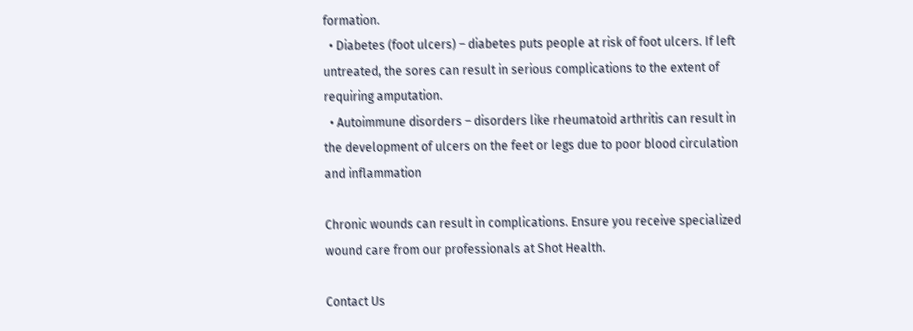formation.
  • Diabetes (foot ulcers) – diabetes puts people at risk of foot ulcers. If left untreated, the sores can result in serious complications to the extent of requiring amputation.
  • Autoimmune disorders – disorders like rheumatoid arthritis can result in the development of ulcers on the feet or legs due to poor blood circulation and inflammation

Chronic wounds can result in complications. Ensure you receive specialized wound care from our professionals at Shot Health.

Contact Us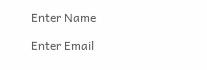Enter Name

Enter Email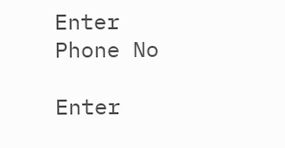Enter Phone No

Enter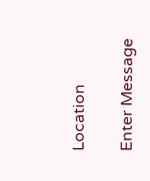Location

Enter Message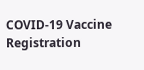COVID-19 Vaccine Registration